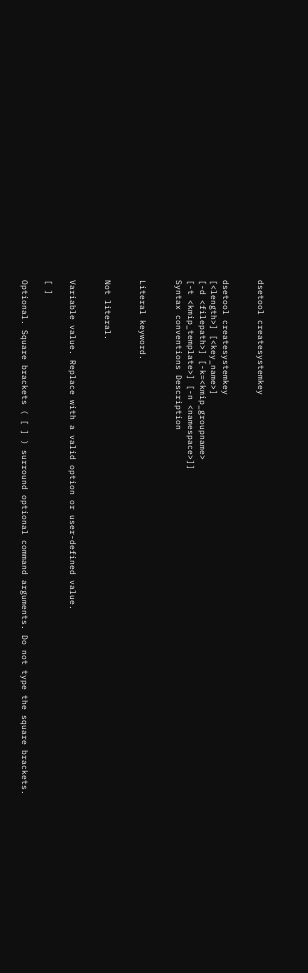dsetool createsystemkey


dsetool createsystemkey
[<length>] [<key_name>]
[-d <filepath>] [-k=<kmip_groupname>
[-t <kmip_template>] [-n <namespace>]]
Syntax conventions Description


Literal keyword.


Not literal.


Variable value. Replace with a valid option or user-defined value.

[ ]

Optional. Square brackets ( [ ] ) surround optional command arguments. Do not type the square brackets.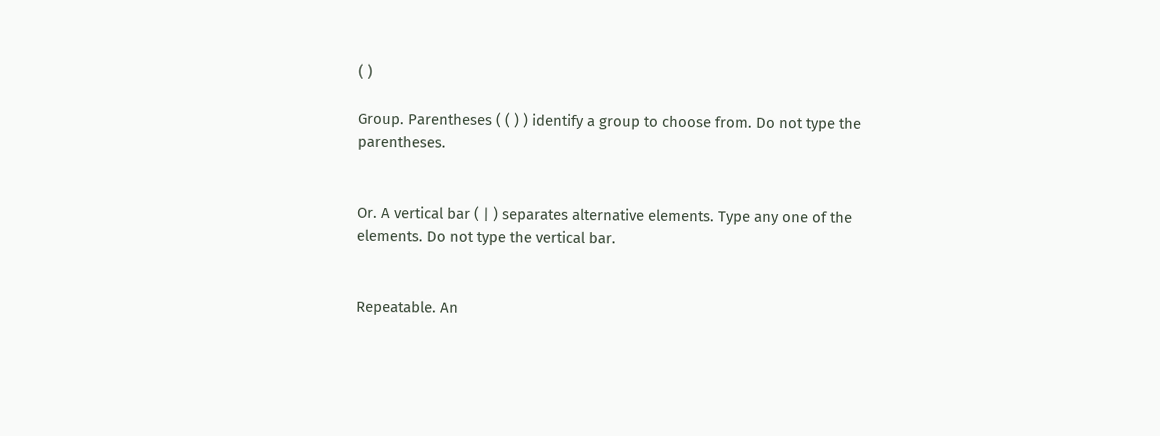( )

Group. Parentheses ( ( ) ) identify a group to choose from. Do not type the parentheses.


Or. A vertical bar ( | ) separates alternative elements. Type any one of the elements. Do not type the vertical bar.


Repeatable. An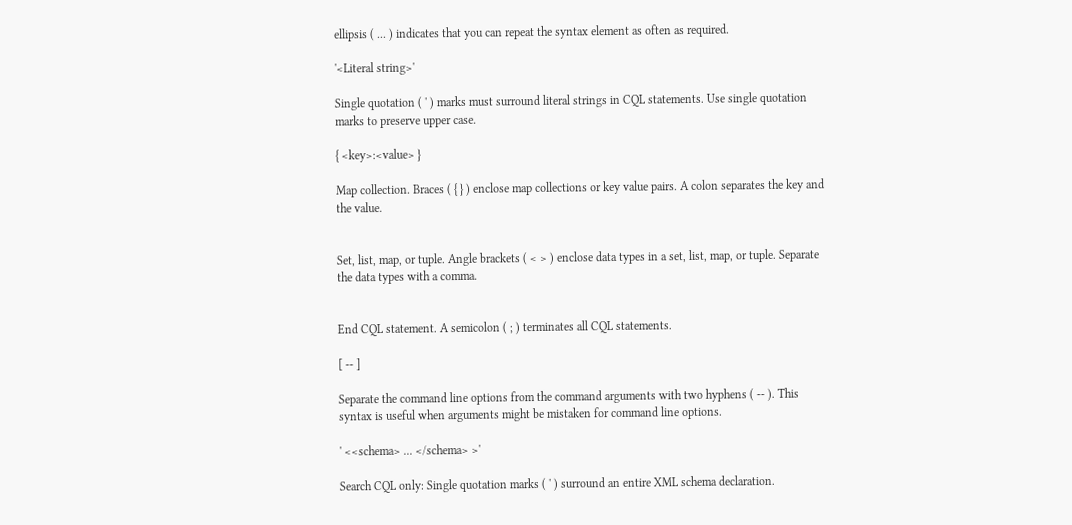ellipsis ( ... ) indicates that you can repeat the syntax element as often as required.

'<Literal string>'

Single quotation ( ' ) marks must surround literal strings in CQL statements. Use single quotation marks to preserve upper case.

{ <key>:<value> }

Map collection. Braces ( { } ) enclose map collections or key value pairs. A colon separates the key and the value.


Set, list, map, or tuple. Angle brackets ( < > ) enclose data types in a set, list, map, or tuple. Separate the data types with a comma.


End CQL statement. A semicolon ( ; ) terminates all CQL statements.

[ -- ]

Separate the command line options from the command arguments with two hyphens ( -- ). This syntax is useful when arguments might be mistaken for command line options.

' <<schema> ... </schema> >'

Search CQL only: Single quotation marks ( ' ) surround an entire XML schema declaration.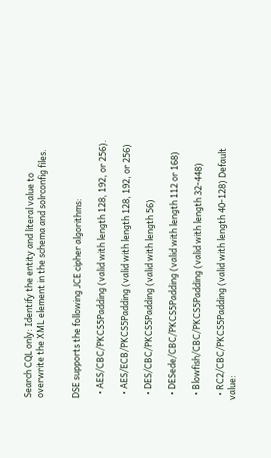Search CQL only: Identify the entity and literal value to overwrite the XML element in the schema and solrconfig files.


DSE supports the following JCE cipher algorithms:

  • AES/CBC/PKCS5Padding (valid with length 128, 192, or 256).

  • AES/ECB/PKCS5Padding (valid with length 128, 192, or 256)

  • DES/CBC/PKCS5Padding (valid with length 56)

  • DESede/CBC/PKCS5Padding (valid with length 112 or 168)

  • Blowfish/CBC/PKCS5Padding (valid with length 32-448)

  • RC2/CBC/PKCS5Padding (valid with length 40-128) Default value: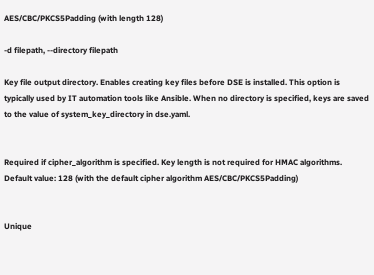AES/CBC/PKCS5Padding (with length 128)

-d filepath, --directory filepath

Key file output directory. Enables creating key files before DSE is installed. This option is typically used by IT automation tools like Ansible. When no directory is specified, keys are saved to the value of system_key_directory in dse.yaml.


Required if cipher_algorithm is specified. Key length is not required for HMAC algorithms. Default value: 128 (with the default cipher algorithm AES/CBC/PKCS5Padding)


Unique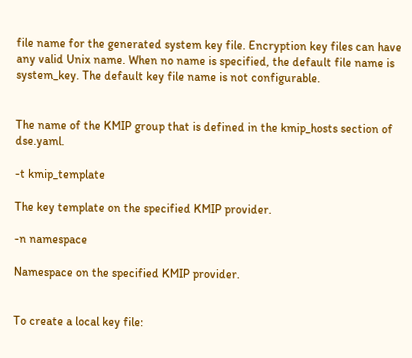file name for the generated system key file. Encryption key files can have any valid Unix name. When no name is specified, the default file name is system_key. The default key file name is not configurable.


The name of the KMIP group that is defined in the kmip_hosts section of dse.yaml.

-t kmip_template

The key template on the specified KMIP provider.

-n namespace

Namespace on the specified KMIP provider.


To create a local key file: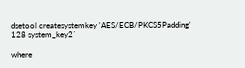dsetool createsystemkey 'AES/ECB/PKCS5Padding' 128 system_key2`

where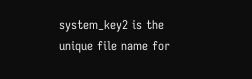system_key2 is the unique file name for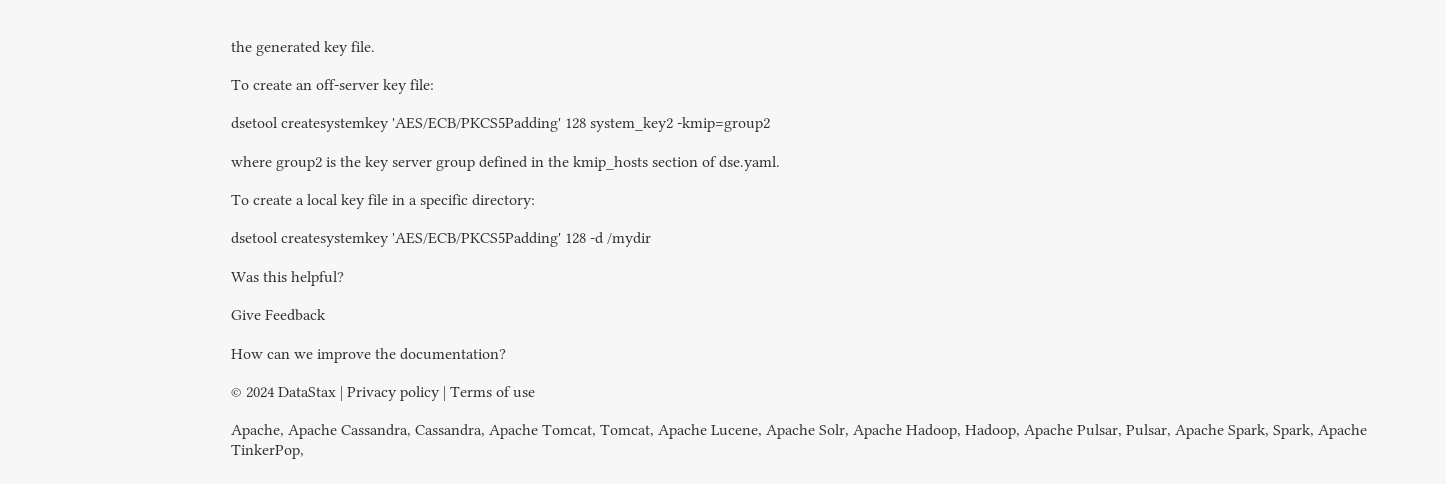the generated key file.

To create an off-server key file:

dsetool createsystemkey 'AES/ECB/PKCS5Padding' 128 system_key2 -kmip=group2

where group2 is the key server group defined in the kmip_hosts section of dse.yaml.

To create a local key file in a specific directory:

dsetool createsystemkey 'AES/ECB/PKCS5Padding' 128 -d /mydir

Was this helpful?

Give Feedback

How can we improve the documentation?

© 2024 DataStax | Privacy policy | Terms of use

Apache, Apache Cassandra, Cassandra, Apache Tomcat, Tomcat, Apache Lucene, Apache Solr, Apache Hadoop, Hadoop, Apache Pulsar, Pulsar, Apache Spark, Spark, Apache TinkerPop,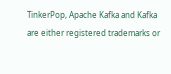TinkerPop, Apache Kafka and Kafka are either registered trademarks or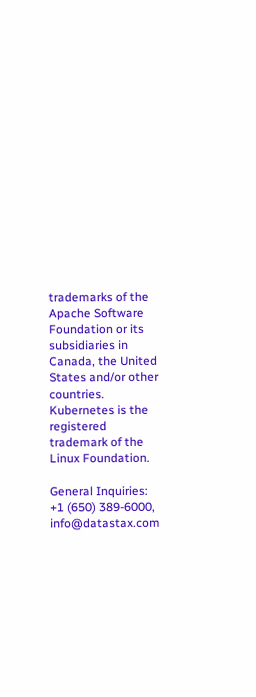trademarks of the Apache Software Foundation or its subsidiaries in Canada, the United States and/or other countries. Kubernetes is the registered trademark of the Linux Foundation.

General Inquiries: +1 (650) 389-6000, info@datastax.com